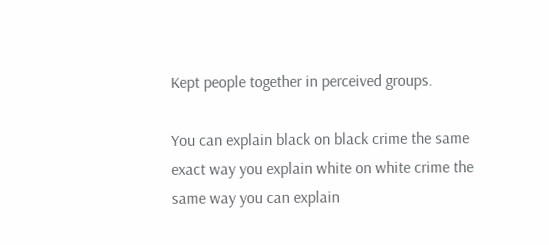Kept people together in perceived groups.

You can explain black on black crime the same exact way you explain white on white crime the same way you can explain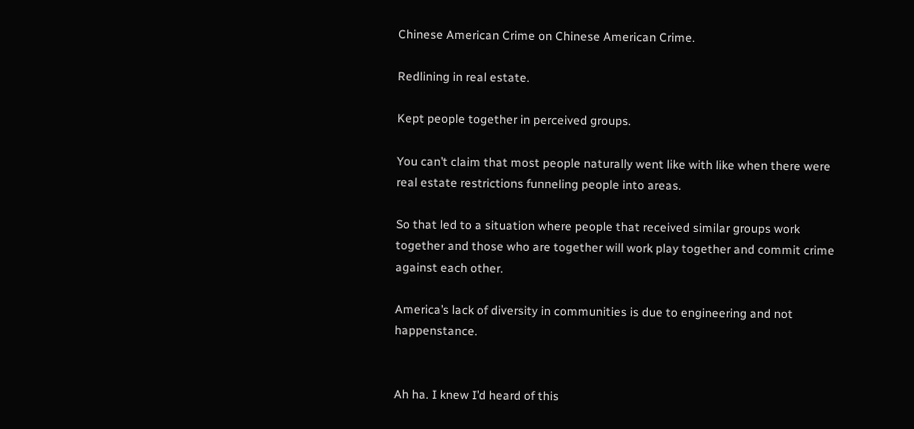Chinese American Crime on Chinese American Crime.

Redlining in real estate.

Kept people together in perceived groups.

You can’t claim that most people naturally went like with like when there were real estate restrictions funneling people into areas.

So that led to a situation where people that received similar groups work together and those who are together will work play together and commit crime against each other.

America’s lack of diversity in communities is due to engineering and not happenstance.


Ah ha. I knew I’d heard of this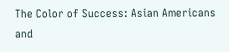The Color of Success: Asian Americans and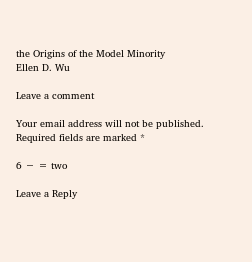the Origins of the Model Minority
Ellen D. Wu

Leave a comment

Your email address will not be published. Required fields are marked *

6 − = two

Leave a Reply